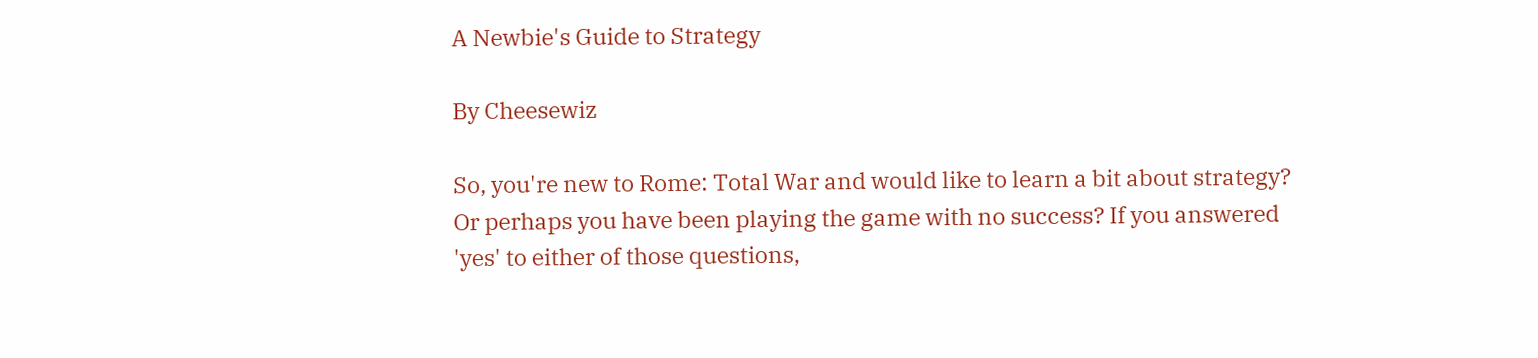A Newbie's Guide to Strategy

By Cheesewiz

So, you're new to Rome: Total War and would like to learn a bit about strategy? Or perhaps you have been playing the game with no success? If you answered 'yes' to either of those questions,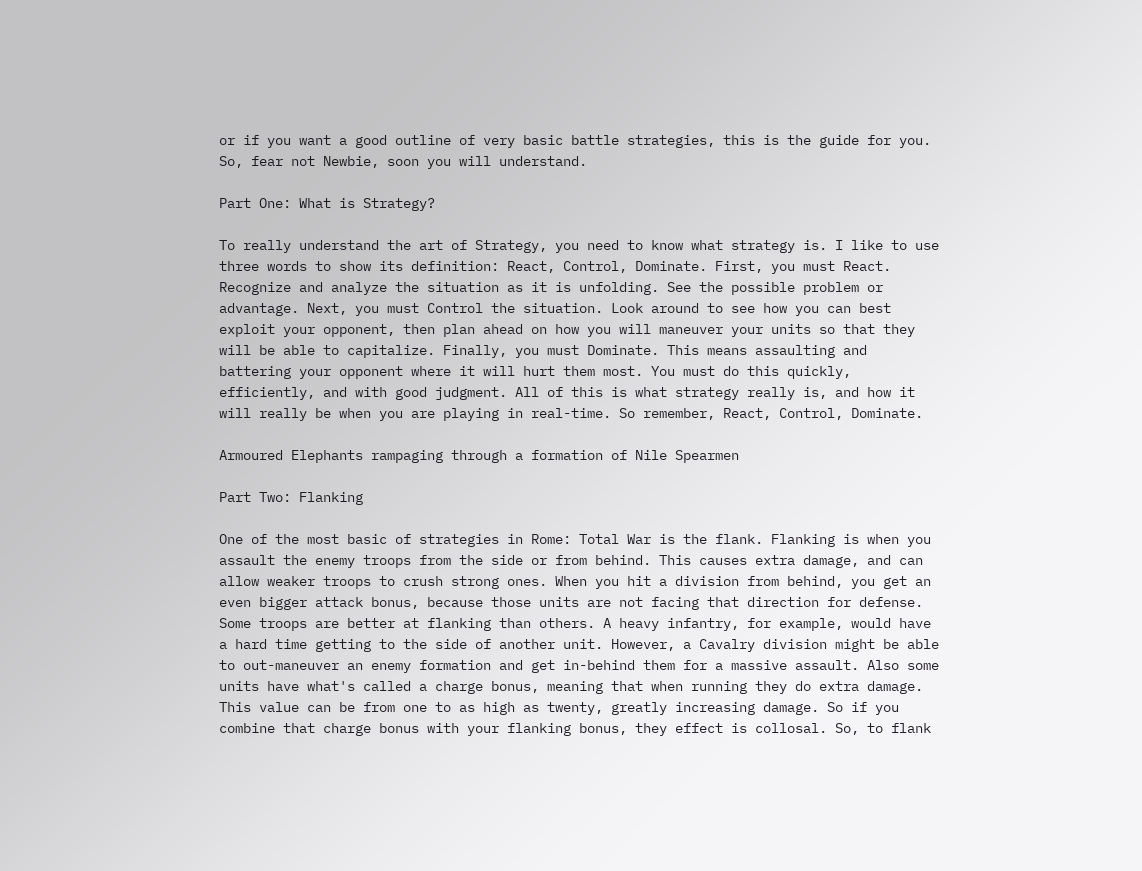or if you want a good outline of very basic battle strategies, this is the guide for you. So, fear not Newbie, soon you will understand.

Part One: What is Strategy?

To really understand the art of Strategy, you need to know what strategy is. I like to use three words to show its definition: React, Control, Dominate. First, you must React. Recognize and analyze the situation as it is unfolding. See the possible problem or advantage. Next, you must Control the situation. Look around to see how you can best exploit your opponent, then plan ahead on how you will maneuver your units so that they will be able to capitalize. Finally, you must Dominate. This means assaulting and battering your opponent where it will hurt them most. You must do this quickly, efficiently, and with good judgment. All of this is what strategy really is, and how it will really be when you are playing in real-time. So remember, React, Control, Dominate.

Armoured Elephants rampaging through a formation of Nile Spearmen

Part Two: Flanking

One of the most basic of strategies in Rome: Total War is the flank. Flanking is when you assault the enemy troops from the side or from behind. This causes extra damage, and can allow weaker troops to crush strong ones. When you hit a division from behind, you get an even bigger attack bonus, because those units are not facing that direction for defense. Some troops are better at flanking than others. A heavy infantry, for example, would have a hard time getting to the side of another unit. However, a Cavalry division might be able to out-maneuver an enemy formation and get in-behind them for a massive assault. Also some units have what's called a charge bonus, meaning that when running they do extra damage. This value can be from one to as high as twenty, greatly increasing damage. So if you combine that charge bonus with your flanking bonus, they effect is collosal. So, to flank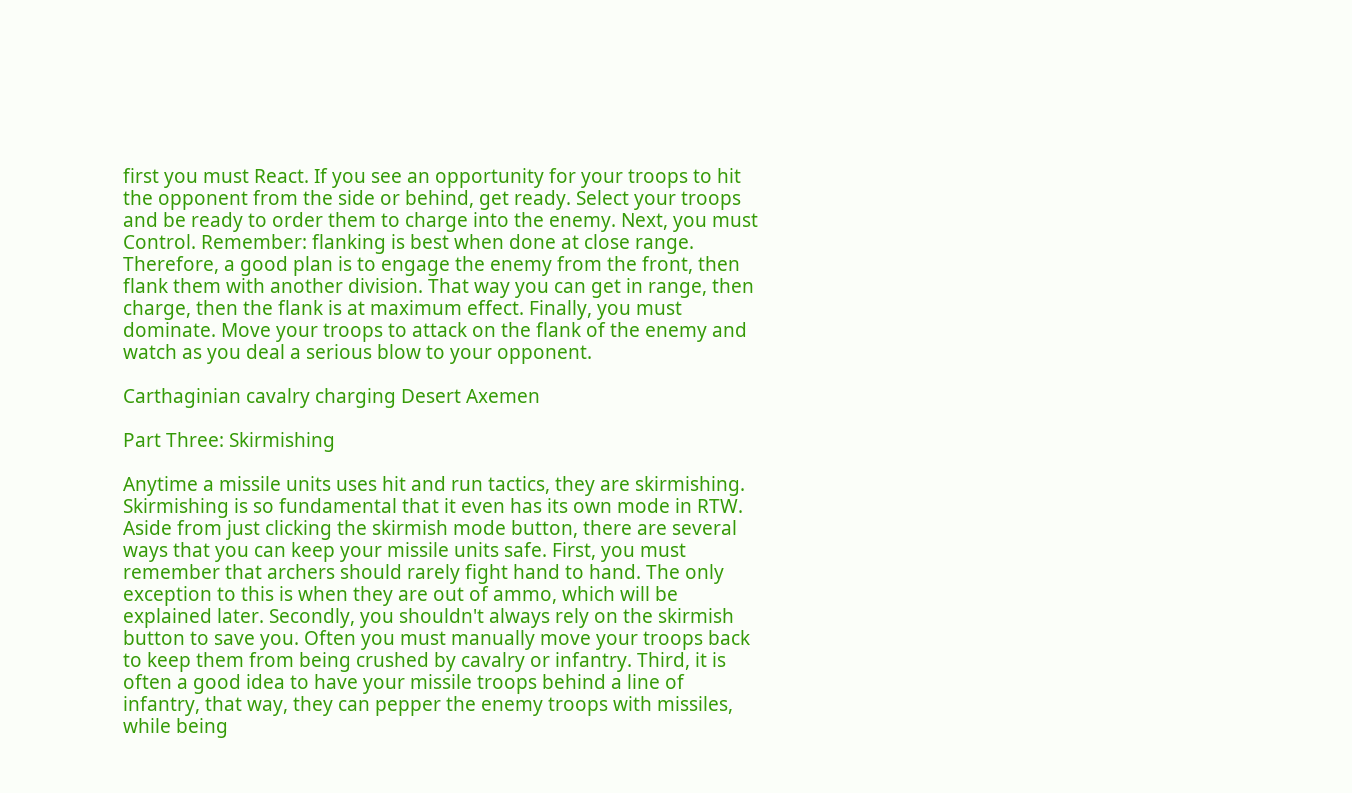first you must React. If you see an opportunity for your troops to hit the opponent from the side or behind, get ready. Select your troops and be ready to order them to charge into the enemy. Next, you must Control. Remember: flanking is best when done at close range. Therefore, a good plan is to engage the enemy from the front, then flank them with another division. That way you can get in range, then charge, then the flank is at maximum effect. Finally, you must dominate. Move your troops to attack on the flank of the enemy and watch as you deal a serious blow to your opponent.

Carthaginian cavalry charging Desert Axemen

Part Three: Skirmishing

Anytime a missile units uses hit and run tactics, they are skirmishing. Skirmishing is so fundamental that it even has its own mode in RTW. Aside from just clicking the skirmish mode button, there are several ways that you can keep your missile units safe. First, you must remember that archers should rarely fight hand to hand. The only exception to this is when they are out of ammo, which will be explained later. Secondly, you shouldn't always rely on the skirmish button to save you. Often you must manually move your troops back to keep them from being crushed by cavalry or infantry. Third, it is often a good idea to have your missile troops behind a line of infantry, that way, they can pepper the enemy troops with missiles, while being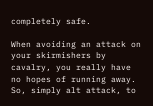completely safe.

When avoiding an attack on your skirmishers by cavalry, you really have no hopes of running away. So, simply alt attack, to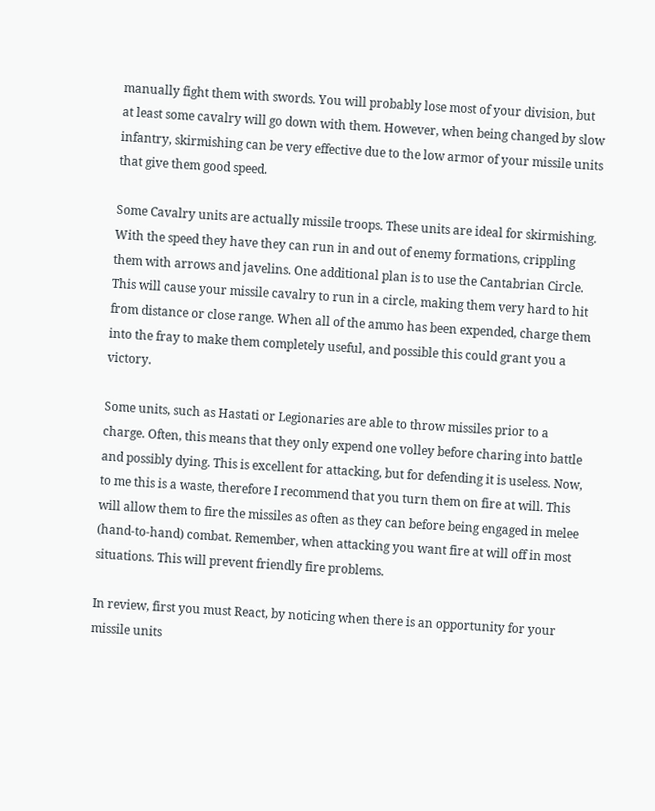manually fight them with swords. You will probably lose most of your division, but at least some cavalry will go down with them. However, when being changed by slow infantry, skirmishing can be very effective due to the low armor of your missile units that give them good speed.

Some Cavalry units are actually missile troops. These units are ideal for skirmishing. With the speed they have they can run in and out of enemy formations, crippling them with arrows and javelins. One additional plan is to use the Cantabrian Circle. This will cause your missile cavalry to run in a circle, making them very hard to hit from distance or close range. When all of the ammo has been expended, charge them into the fray to make them completely useful, and possible this could grant you a victory.

Some units, such as Hastati or Legionaries are able to throw missiles prior to a charge. Often, this means that they only expend one volley before charing into battle and possibly dying. This is excellent for attacking, but for defending it is useless. Now, to me this is a waste, therefore I recommend that you turn them on fire at will. This will allow them to fire the missiles as often as they can before being engaged in melee (hand-to-hand) combat. Remember, when attacking you want fire at will off in most situations. This will prevent friendly fire problems.

In review, first you must React, by noticing when there is an opportunity for your missile units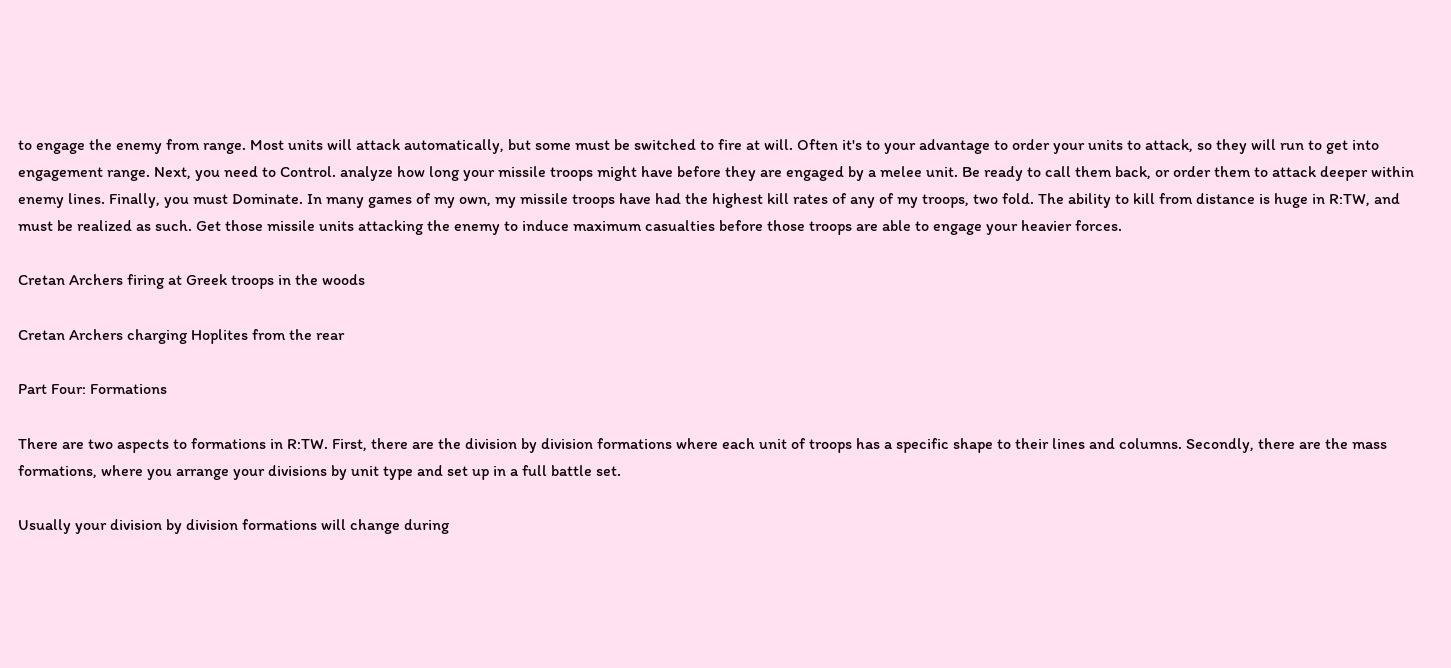to engage the enemy from range. Most units will attack automatically, but some must be switched to fire at will. Often it's to your advantage to order your units to attack, so they will run to get into engagement range. Next, you need to Control. analyze how long your missile troops might have before they are engaged by a melee unit. Be ready to call them back, or order them to attack deeper within enemy lines. Finally, you must Dominate. In many games of my own, my missile troops have had the highest kill rates of any of my troops, two fold. The ability to kill from distance is huge in R:TW, and must be realized as such. Get those missile units attacking the enemy to induce maximum casualties before those troops are able to engage your heavier forces.

Cretan Archers firing at Greek troops in the woods

Cretan Archers charging Hoplites from the rear

Part Four: Formations

There are two aspects to formations in R:TW. First, there are the division by division formations where each unit of troops has a specific shape to their lines and columns. Secondly, there are the mass formations, where you arrange your divisions by unit type and set up in a full battle set.

Usually your division by division formations will change during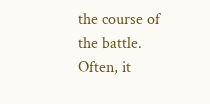the course of the battle. Often, it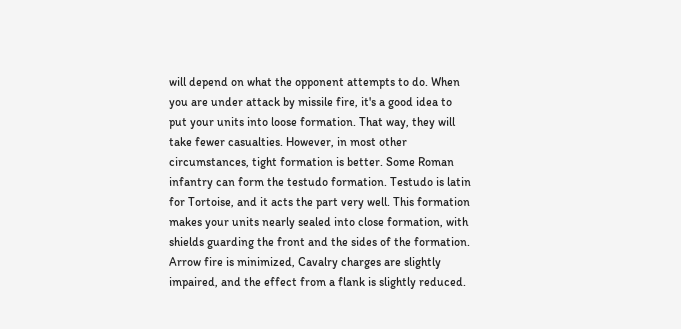will depend on what the opponent attempts to do. When you are under attack by missile fire, it's a good idea to put your units into loose formation. That way, they will take fewer casualties. However, in most other circumstances, tight formation is better. Some Roman infantry can form the testudo formation. Testudo is latin for Tortoise, and it acts the part very well. This formation makes your units nearly sealed into close formation, with shields guarding the front and the sides of the formation. Arrow fire is minimized, Cavalry charges are slightly impaired, and the effect from a flank is slightly reduced.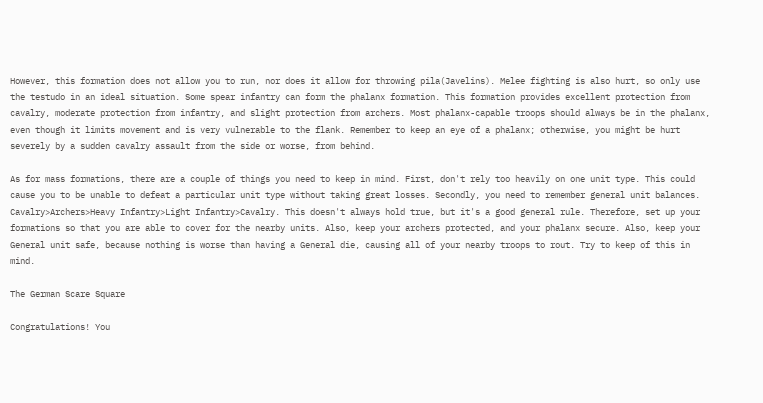However, this formation does not allow you to run, nor does it allow for throwing pila(Javelins). Melee fighting is also hurt, so only use the testudo in an ideal situation. Some spear infantry can form the phalanx formation. This formation provides excellent protection from cavalry, moderate protection from infantry, and slight protection from archers. Most phalanx-capable troops should always be in the phalanx, even though it limits movement and is very vulnerable to the flank. Remember to keep an eye of a phalanx; otherwise, you might be hurt severely by a sudden cavalry assault from the side or worse, from behind.

As for mass formations, there are a couple of things you need to keep in mind. First, don't rely too heavily on one unit type. This could cause you to be unable to defeat a particular unit type without taking great losses. Secondly, you need to remember general unit balances. Cavalry>Archers>Heavy Infantry>Light Infantry>Cavalry. This doesn't always hold true, but it's a good general rule. Therefore, set up your formations so that you are able to cover for the nearby units. Also, keep your archers protected, and your phalanx secure. Also, keep your General unit safe, because nothing is worse than having a General die, causing all of your nearby troops to rout. Try to keep of this in mind.

The German Scare Square

Congratulations! You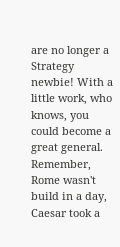are no longer a Strategy newbie! With a little work, who knows, you could become a great general. Remember, Rome wasn't build in a day, Caesar took a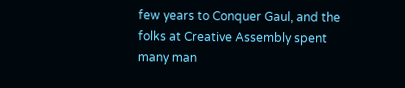few years to Conquer Gaul, and the folks at Creative Assembly spent many man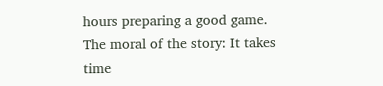hours preparing a good game. The moral of the story: It takes time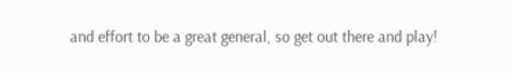and effort to be a great general, so get out there and play!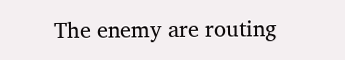The enemy are routing